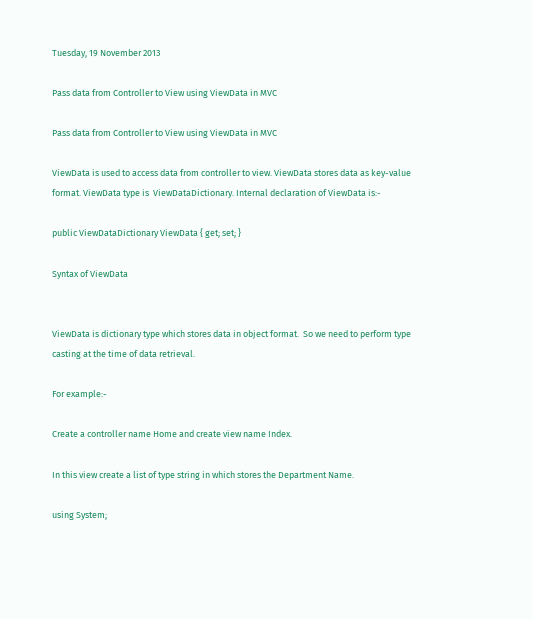Tuesday, 19 November 2013

Pass data from Controller to View using ViewData in MVC

Pass data from Controller to View using ViewData in MVC

ViewData is used to access data from controller to view. ViewData stores data as key-value format. ViewData type is  ViewDataDictionary. Internal declaration of ViewData is:-

public ViewDataDictionary ViewData { get; set; }

Syntax of ViewData


ViewData is dictionary type which stores data in object format.  So we need to perform type casting at the time of data retrieval.

For example:-

Create a controller name Home and create view name Index.

In this view create a list of type string in which stores the Department Name.

using System;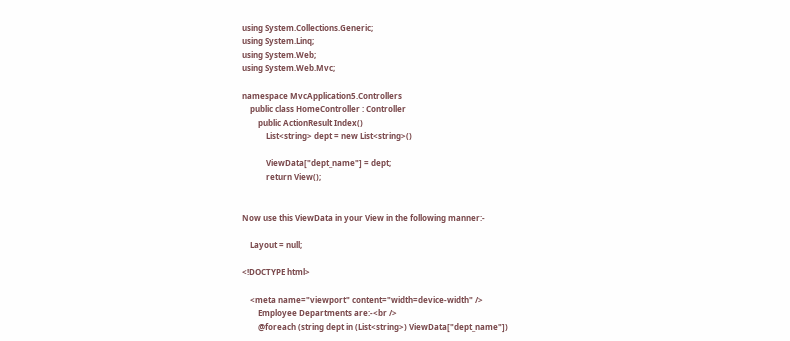using System.Collections.Generic;
using System.Linq;
using System.Web;
using System.Web.Mvc;

namespace MvcApplication5.Controllers
    public class HomeController : Controller
        public ActionResult Index()
            List<string> dept = new List<string>()

            ViewData["dept_name"] = dept;
            return View();


Now use this ViewData in your View in the following manner:-

    Layout = null;

<!DOCTYPE html>

    <meta name="viewport" content="width=device-width" />
        Employee Departments are:-<br />
        @foreach (string dept in (List<string>) ViewData["dept_name"])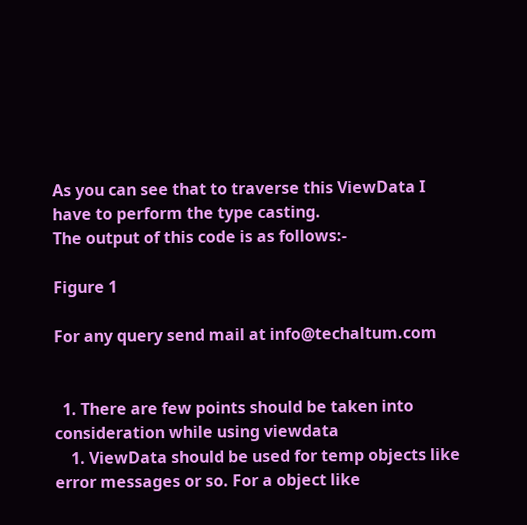As you can see that to traverse this ViewData I have to perform the type casting.
The output of this code is as follows:-

Figure 1

For any query send mail at info@techaltum.com


  1. There are few points should be taken into consideration while using viewdata
    1. ViewData should be used for temp objects like error messages or so. For a object like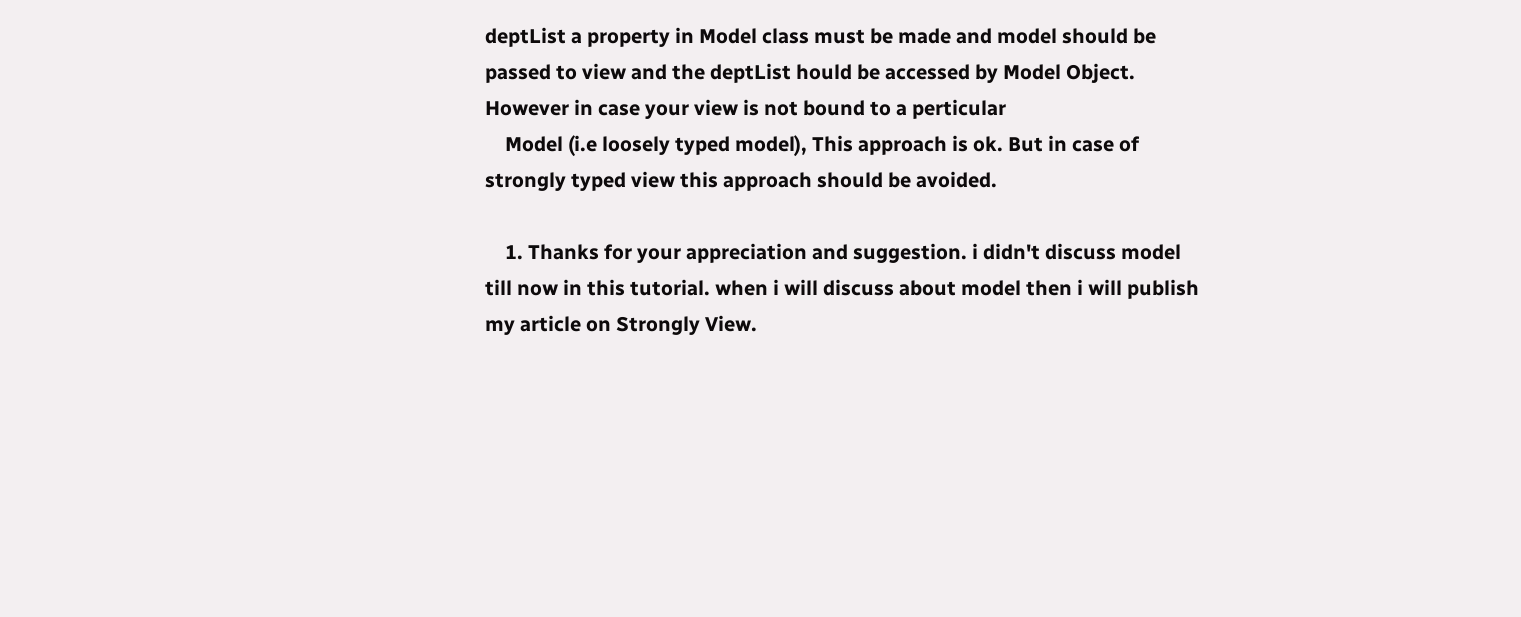deptList a property in Model class must be made and model should be passed to view and the deptList hould be accessed by Model Object. However in case your view is not bound to a perticular
    Model (i.e loosely typed model), This approach is ok. But in case of strongly typed view this approach should be avoided.

    1. Thanks for your appreciation and suggestion. i didn't discuss model till now in this tutorial. when i will discuss about model then i will publish my article on Strongly View.